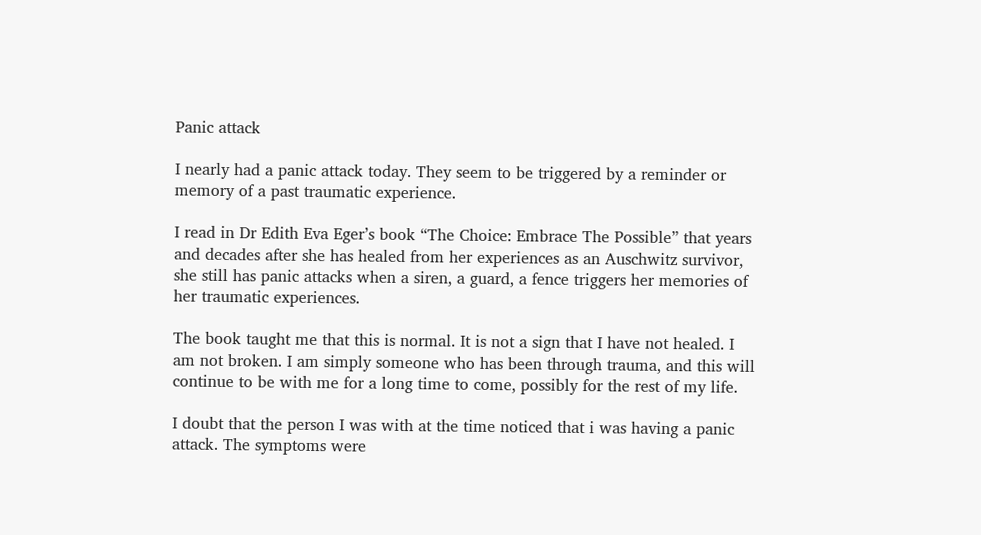Panic attack

I nearly had a panic attack today. They seem to be triggered by a reminder or memory of a past traumatic experience.

I read in Dr Edith Eva Eger’s book “The Choice: Embrace The Possible” that years and decades after she has healed from her experiences as an Auschwitz survivor, she still has panic attacks when a siren, a guard, a fence triggers her memories of her traumatic experiences.

The book taught me that this is normal. It is not a sign that I have not healed. I am not broken. I am simply someone who has been through trauma, and this will continue to be with me for a long time to come, possibly for the rest of my life.

I doubt that the person I was with at the time noticed that i was having a panic attack. The symptoms were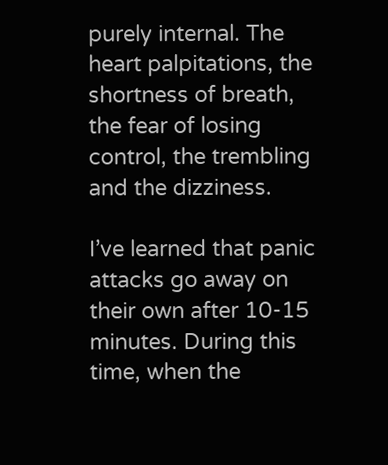purely internal. The heart palpitations, the shortness of breath, the fear of losing control, the trembling and the dizziness.

I’ve learned that panic attacks go away on their own after 10-15 minutes. During this time, when the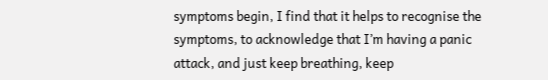symptoms begin, I find that it helps to recognise the symptoms, to acknowledge that I’m having a panic attack, and just keep breathing, keep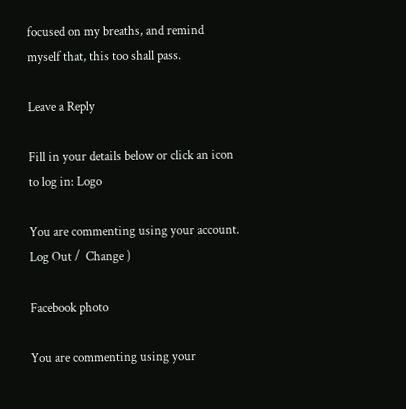focused on my breaths, and remind myself that, this too shall pass.

Leave a Reply

Fill in your details below or click an icon to log in: Logo

You are commenting using your account. Log Out /  Change )

Facebook photo

You are commenting using your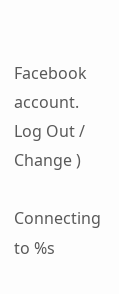Facebook account. Log Out /  Change )

Connecting to %s